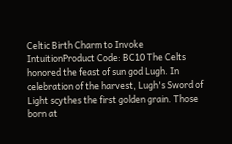Celtic Birth Charm to Invoke IntuitionProduct Code: BC10 The Celts honored the feast of sun god Lugh. In celebration of the harvest, Lugh's Sword of Light scythes the first golden grain. Those born at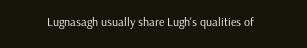Lugnasagh usually share Lugh's qualities of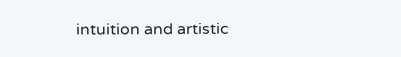intuition and artistic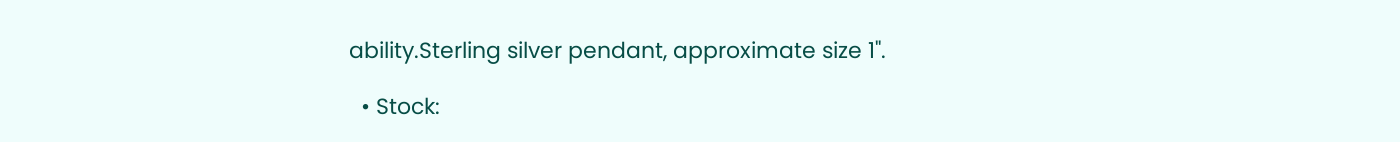ability.Sterling silver pendant, approximate size 1".

  • Stock: